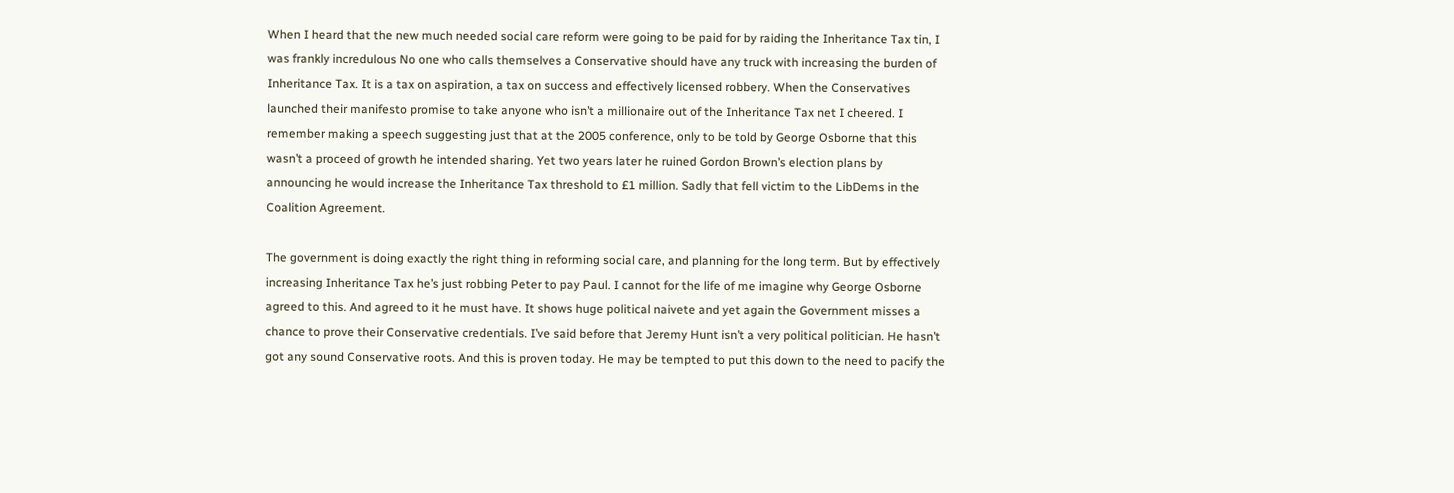When I heard that the new much needed social care reform were going to be paid for by raiding the Inheritance Tax tin, I was frankly incredulous No one who calls themselves a Conservative should have any truck with increasing the burden of Inheritance Tax. It is a tax on aspiration, a tax on success and effectively licensed robbery. When the Conservatives launched their manifesto promise to take anyone who isn’t a millionaire out of the Inheritance Tax net I cheered. I remember making a speech suggesting just that at the 2005 conference, only to be told by George Osborne that this wasn’t a proceed of growth he intended sharing. Yet two years later he ruined Gordon Brown’s election plans by announcing he would increase the Inheritance Tax threshold to £1 million. Sadly that fell victim to the LibDems in the Coalition Agreement.

The government is doing exactly the right thing in reforming social care, and planning for the long term. But by effectively increasing Inheritance Tax he’s just robbing Peter to pay Paul. I cannot for the life of me imagine why George Osborne agreed to this. And agreed to it he must have. It shows huge political naivete and yet again the Government misses a chance to prove their Conservative credentials. I’ve said before that Jeremy Hunt isn’t a very political politician. He hasn’t got any sound Conservative roots. And this is proven today. He may be tempted to put this down to the need to pacify the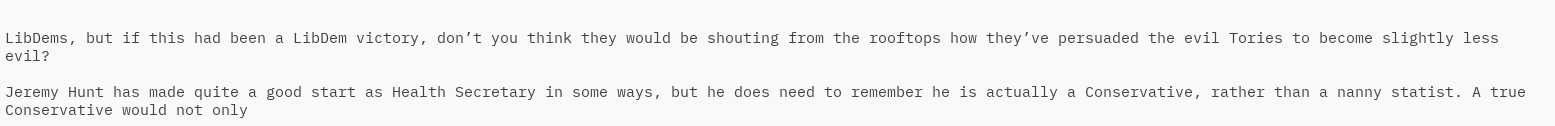LibDems, but if this had been a LibDem victory, don’t you think they would be shouting from the rooftops how they’ve persuaded the evil Tories to become slightly less evil?

Jeremy Hunt has made quite a good start as Health Secretary in some ways, but he does need to remember he is actually a Conservative, rather than a nanny statist. A true Conservative would not only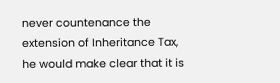never countenance the extension of Inheritance Tax, he would make clear that it is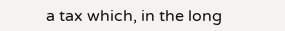a tax which, in the long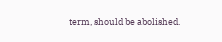term, should be abolished.